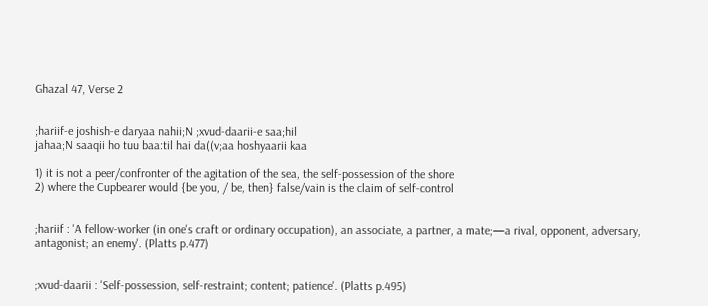Ghazal 47, Verse 2


;hariif-e joshish-e daryaa nahii;N ;xvud-daarii-e saa;hil
jahaa;N saaqii ho tuu baa:til hai da((v;aa hoshyaarii kaa

1) it is not a peer/confronter of the agitation of the sea, the self-possession of the shore
2) where the Cupbearer would {be you, / be, then} false/vain is the claim of self-control


;hariif : 'A fellow-worker (in one's craft or ordinary occupation), an associate, a partner, a mate;—a rival, opponent, adversary, antagonist; an enemy'. (Platts p.477)


;xvud-daarii : 'Self-possession, self-restraint; content; patience'. (Platts p.495)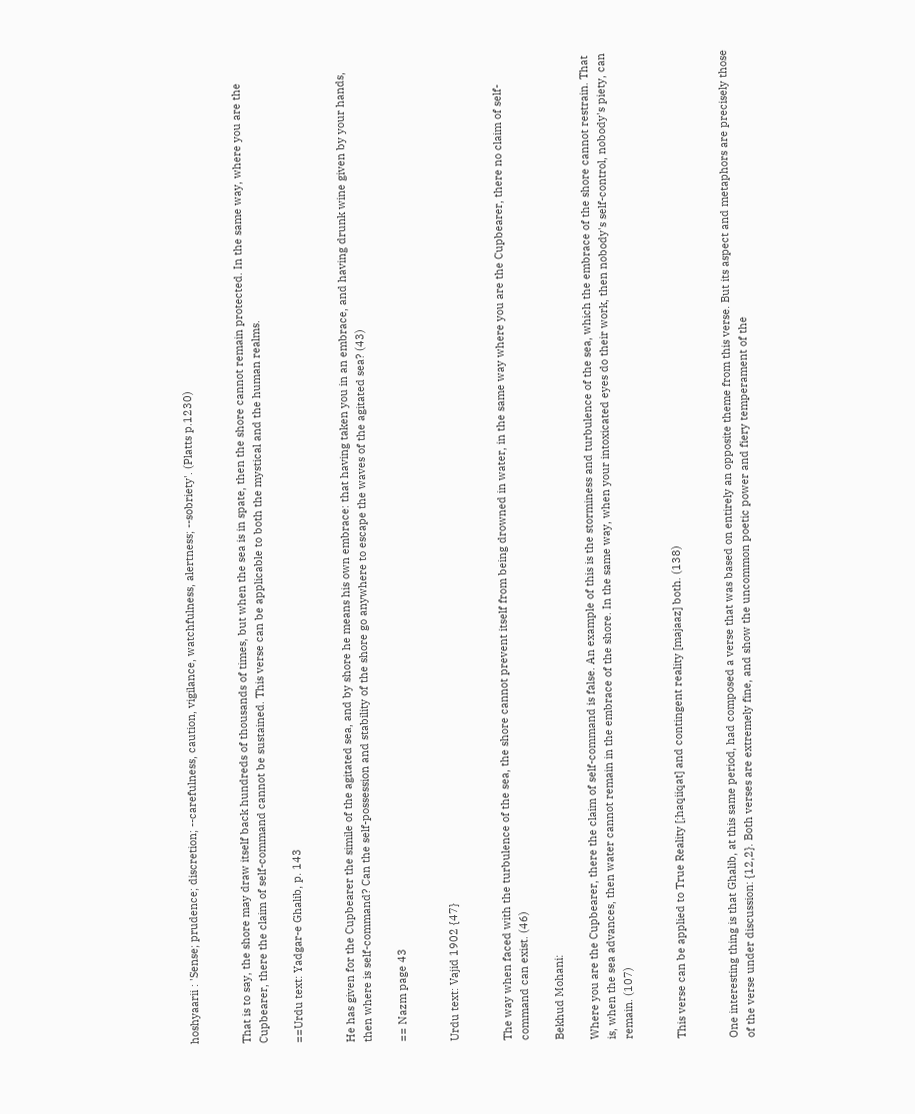hoshyaarii : 'Sense; prudence; discretion; --carefulness, caution, vigilance, watchfulness, alertness; --sobriety'. (Platts p.1230)


That is to say, the shore may draw itself back hundreds of thousands of times, but when the sea is in spate, then the shore cannot remain protected. In the same way, where you are the Cupbearer, there the claim of self-command cannot be sustained. This verse can be applicable to both the mystical and the human realms.

==Urdu text: Yadgar-e Ghalib, p. 143


He has given for the Cupbearer the simile of the agitated sea, and by shore he means his own embrace: that having taken you in an embrace, and having drunk wine given by your hands, then where is self-command? Can the self-possession and stability of the shore go anywhere to escape the waves of the agitated sea? (43)

== Nazm page 43


Urdu text: Vajid 1902 {47}


The way when faced with the turbulence of the sea, the shore cannot prevent itself from being drowned in water, in the same way where you are the Cupbearer, there no claim of self-command can exist. (46)

Bekhud Mohani:

Where you are the Cupbearer, there the claim of self-command is false. An example of this is the storminess and turbulence of the sea, which the embrace of the shore cannot restrain. That is, when the sea advances, then water cannot remain in the embrace of the shore. In the same way, when your intoxicated eyes do their work, then nobody's self-control, nobody's piety, can remain. (107)


This verse can be applied to True Reality [;haqiiqat] and contingent reality [majaaz] both. (138)


One interesting thing is that Ghalib, at this same period, had composed a verse that was based on entirely an opposite theme from this verse. But its aspect and metaphors are precisely those of the verse under discussion: {12,2}. Both verses are extremely fine, and show the uncommon poetic power and fiery temperament of the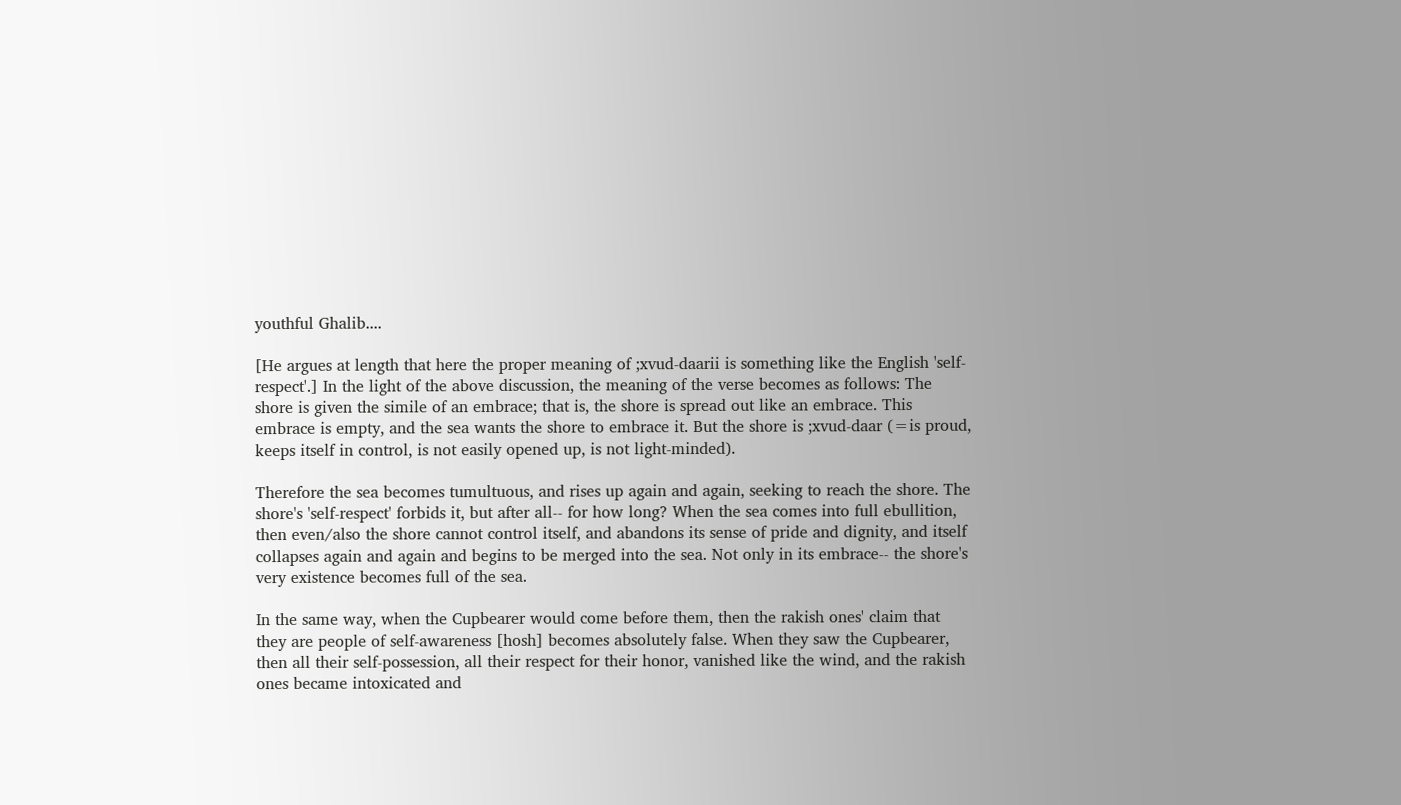youthful Ghalib....

[He argues at length that here the proper meaning of ;xvud-daarii is something like the English 'self-respect'.] In the light of the above discussion, the meaning of the verse becomes as follows: The shore is given the simile of an embrace; that is, the shore is spread out like an embrace. This embrace is empty, and the sea wants the shore to embrace it. But the shore is ;xvud-daar (=is proud, keeps itself in control, is not easily opened up, is not light-minded).

Therefore the sea becomes tumultuous, and rises up again and again, seeking to reach the shore. The shore's 'self-respect' forbids it, but after all-- for how long? When the sea comes into full ebullition, then even/also the shore cannot control itself, and abandons its sense of pride and dignity, and itself collapses again and again and begins to be merged into the sea. Not only in its embrace-- the shore's very existence becomes full of the sea.

In the same way, when the Cupbearer would come before them, then the rakish ones' claim that they are people of self-awareness [hosh] becomes absolutely false. When they saw the Cupbearer, then all their self-possession, all their respect for their honor, vanished like the wind, and the rakish ones became intoxicated and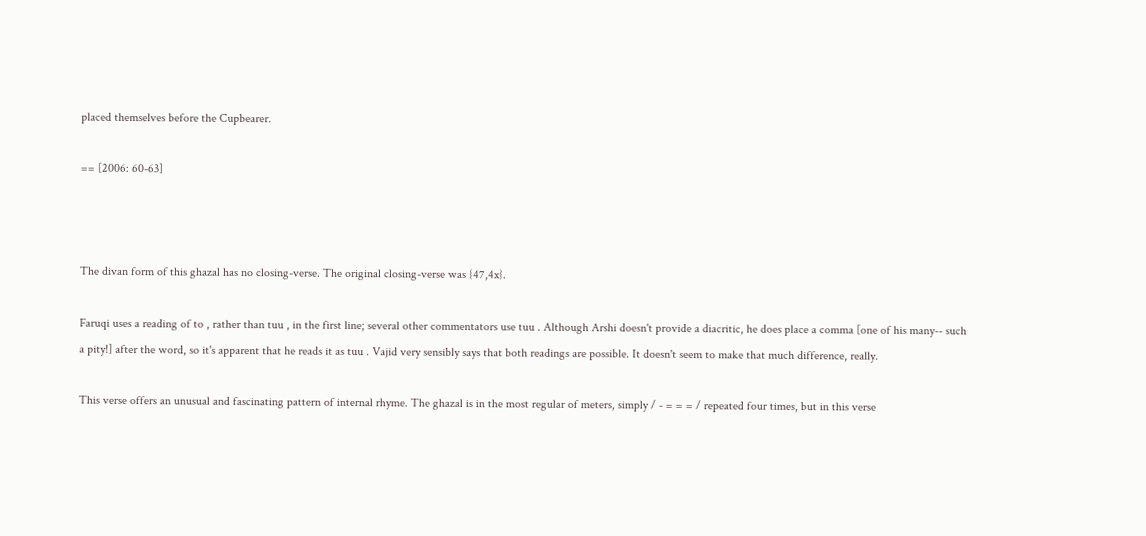placed themselves before the Cupbearer.

== [2006: 60-63]



The divan form of this ghazal has no closing-verse. The original closing-verse was {47,4x}.

Faruqi uses a reading of to , rather than tuu , in the first line; several other commentators use tuu . Although Arshi doesn't provide a diacritic, he does place a comma [one of his many-- such a pity!] after the word, so it's apparent that he reads it as tuu . Vajid very sensibly says that both readings are possible. It doesn't seem to make that much difference, really.

This verse offers an unusual and fascinating pattern of internal rhyme. The ghazal is in the most regular of meters, simply / - = = = / repeated four times, but in this verse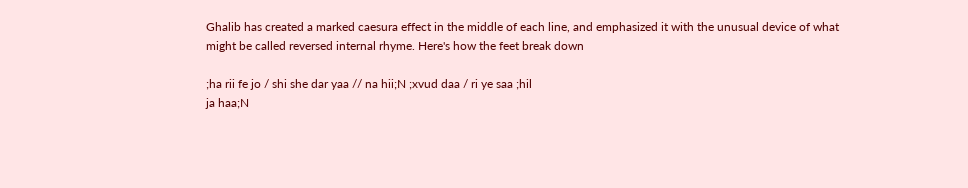Ghalib has created a marked caesura effect in the middle of each line, and emphasized it with the unusual device of what might be called reversed internal rhyme. Here's how the feet break down

;ha rii fe jo / shi she dar yaa // na hii;N ;xvud daa / ri ye saa ;hil
ja haa;N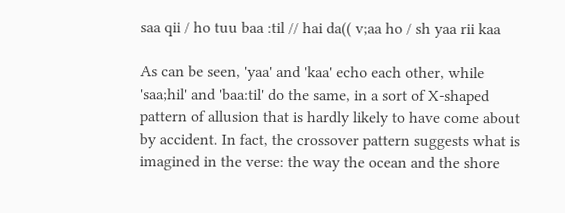saa qii / ho tuu baa :til // hai da(( v;aa ho / sh yaa rii kaa

As can be seen, 'yaa' and 'kaa' echo each other, while 'saa;hil' and 'baa:til' do the same, in a sort of X-shaped pattern of allusion that is hardly likely to have come about by accident. In fact, the crossover pattern suggests what is imagined in the verse: the way the ocean and the shore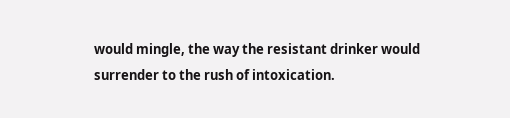would mingle, the way the resistant drinker would surrender to the rush of intoxication.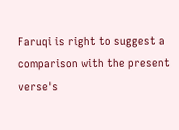Faruqi is right to suggest a comparison with the present verse's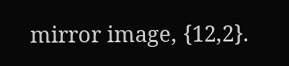mirror image, {12,2}.